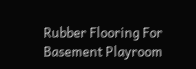Rubber Flooring For Basement Playroom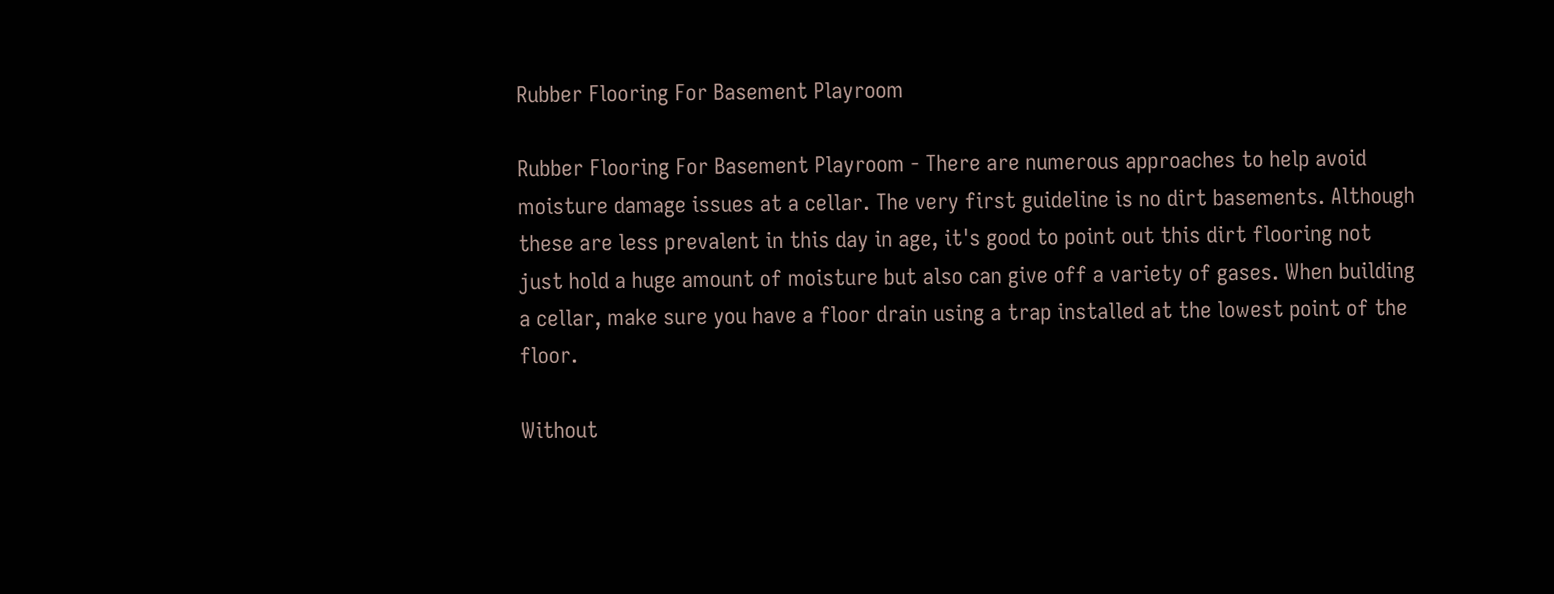Rubber Flooring For Basement Playroom

Rubber Flooring For Basement Playroom - There are numerous approaches to help avoid moisture damage issues at a cellar. The very first guideline is no dirt basements. Although these are less prevalent in this day in age, it's good to point out this dirt flooring not just hold a huge amount of moisture but also can give off a variety of gases. When building a cellar, make sure you have a floor drain using a trap installed at the lowest point of the floor.

Without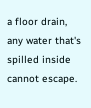a floor drain, any water that's spilled inside cannot escape.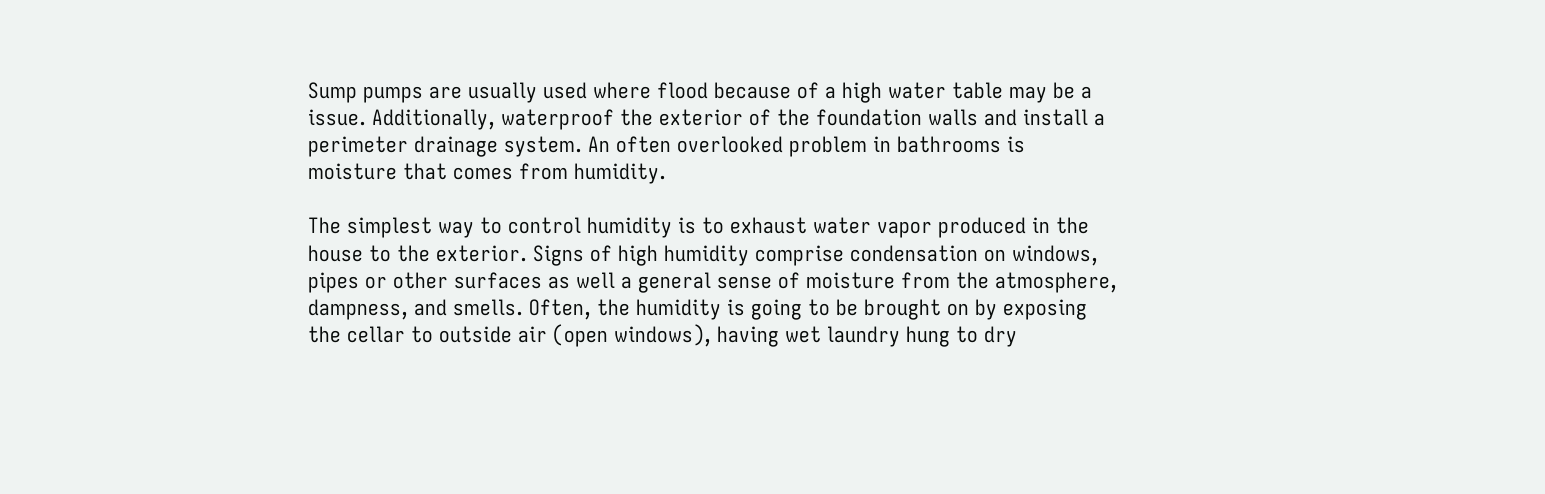Sump pumps are usually used where flood because of a high water table may be a issue. Additionally, waterproof the exterior of the foundation walls and install a perimeter drainage system. An often overlooked problem in bathrooms is moisture that comes from humidity.

The simplest way to control humidity is to exhaust water vapor produced in the house to the exterior. Signs of high humidity comprise condensation on windows, pipes or other surfaces as well a general sense of moisture from the atmosphere, dampness, and smells. Often, the humidity is going to be brought on by exposing the cellar to outside air (open windows), having wet laundry hung to dry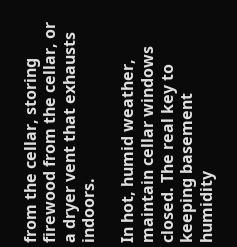from the cellar, storing firewood from the cellar, or a dryer vent that exhausts indoors.

In hot, humid weather, maintain cellar windows closed. The real key to keeping basement humidity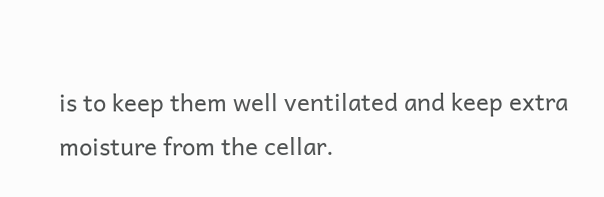is to keep them well ventilated and keep extra moisture from the cellar.